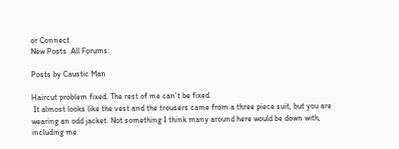or Connect
New Posts  All Forums:

Posts by Caustic Man

Haircut problem fixed. The rest of me can't be fixed.
 It almost looks like the vest and the trousers came from a three piece suit, but you are wearing an odd jacket. Not something I think many around here would be down with, including me.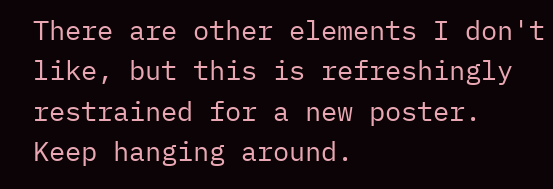There are other elements I don't like, but this is refreshingly restrained for a new poster. Keep hanging around.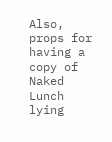Also, props for having a copy of Naked Lunch lying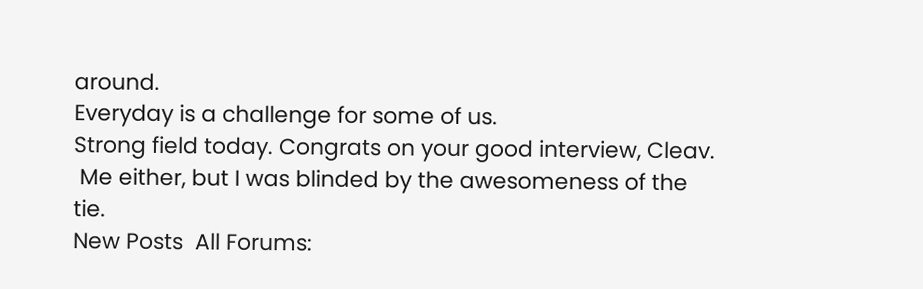around.
Everyday is a challenge for some of us.
Strong field today. Congrats on your good interview, Cleav.
 Me either, but I was blinded by the awesomeness of the tie.
New Posts  All Forums: